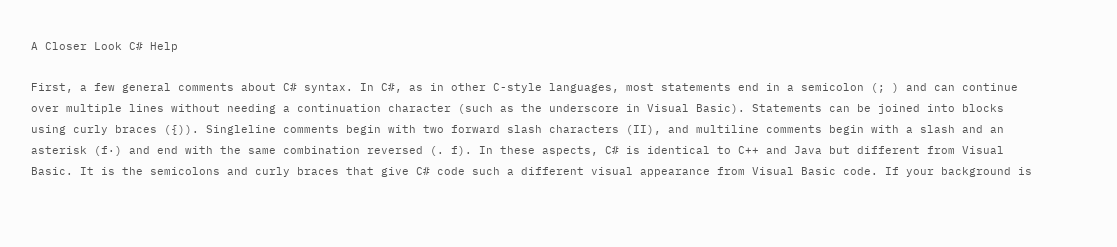A Closer Look C# Help

First, a few general comments about C# syntax. In C#, as in other C-style languages, most statements end in a semicolon (; ) and can continue over multiple lines without needing a continuation character (such as the underscore in Visual Basic). Statements can be joined into blocks using curly braces ({)). Singleline comments begin with two forward slash characters (II), and multiline comments begin with a slash and an asterisk (f·) and end with the same combination reversed (. f). In these aspects, C# is identical to C++ and Java but different from Visual Basic. It is the semicolons and curly braces that give C# code such a different visual appearance from Visual Basic code. If your background is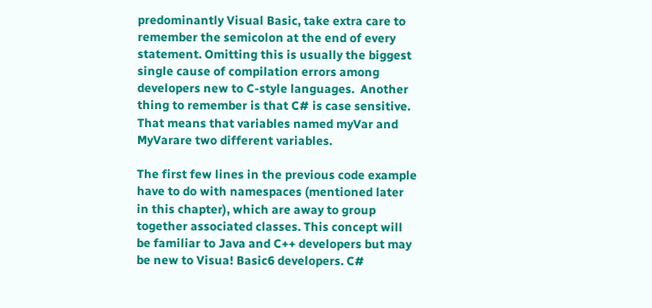predominantly Visual Basic, take extra care to remember the semicolon at the end of every statement. Omitting this is usually the biggest single cause of compilation errors among developers new to C-style languages.  Another thing to remember is that C# is case sensitive. That means that variables named myVar and MyVarare two different variables.

The first few lines in the previous code example have to do with namespaces (mentioned later in this chapter), which are away to group together associated classes. This concept will be familiar to Java and C++ developers but may be new to Visua! Basic6 developers. C#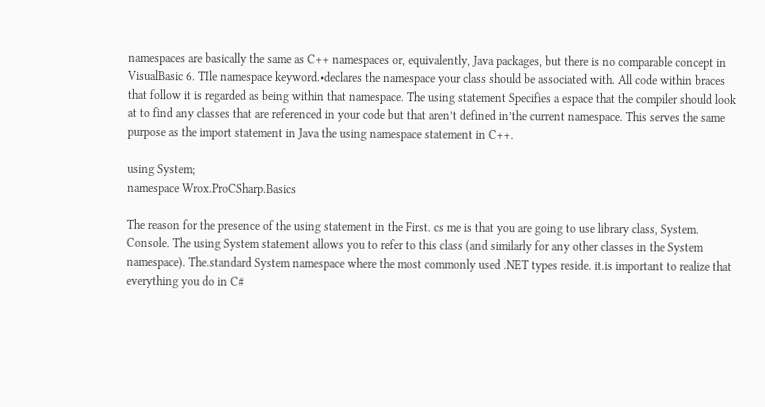namespaces are basically the same as C++ namespaces or, equivalently, Java packages, but there is no comparable concept in VisualBasic 6. TIle namespace keyword.•declares the namespace your class should be associated with. All code within braces that follow it is regarded as being within that namespace. The using statement Specifies a espace that the compiler should look at to find any classes that are referenced in your code but that aren’t defined in’the current namespace. This serves the same purpose as the import statement in Java the using namespace statement in C++.

using System;
namespace Wrox.ProCSharp.Basics

The reason for the presence of the using statement in the First. cs me is that you are going to use library class, System. Console. The using System statement allows you to refer to this class (and similarly for any other classes in the System namespace). The.standard System namespace where the most commonly used .NET types reside. it.is important to realize that everything you do in C#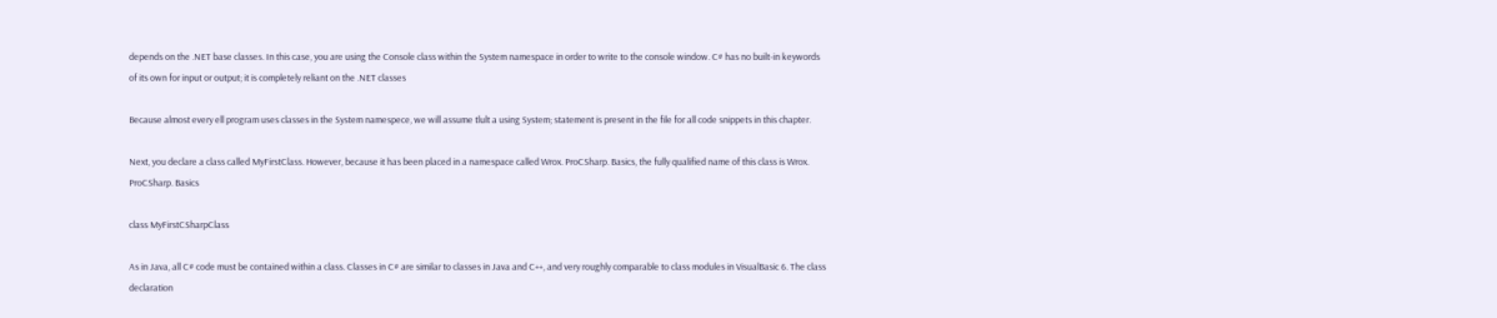depends on the .NET base classes. In this case, you are using the Console class within the System namespace in order to write to the console window. C# has no built-in keywords of its own for input or output; it is completely reliant on the .NET classes

Because almost every ell program uses classes in the System namespece, we will assume tlult a using System; statement is present in the file for all code snippets in this chapter.

Next, you declare a class called MyFirstClass. However, because it has been placed in a namespace called Wrox. ProCSharp. Basics, the fully qualified name of this class is Wrox. ProCSharp. Basics

class MyFirstCSharpClass

As in Java, all C# code must be contained within a class. Classes in C# are similar to classes in Java and C++, and very roughly comparable to class modules in VisualBasic 6. The class declaration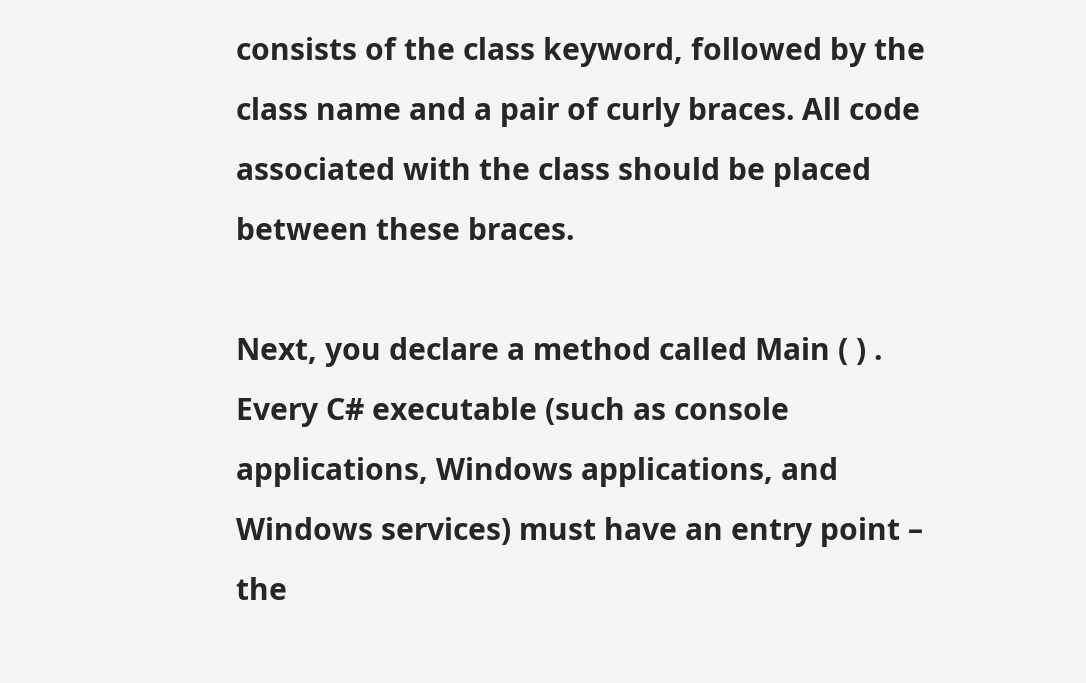consists of the class keyword, followed by the class name and a pair of curly braces. All code associated with the class should be placed between these braces.

Next, you declare a method called Main ( ) . Every C# executable (such as console applications, Windows applications, and Windows services) must have an entry point – the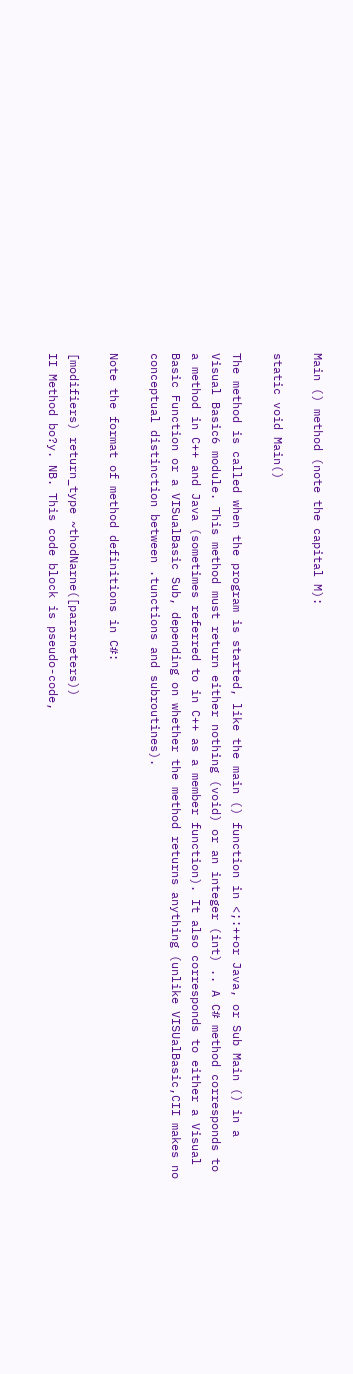Main () method (note the capital M):

static void Main()

The method is called when the program is started, like the main () function in <;:++or Java, or Sub Main () in a Visual Basic6 module. This method must return either nothing (void) or an integer (int) .. A C# method corresponds to a method in C++ and Java (sometimes referred to in C++ as a member function). It also corresponds to either a Visual Basic Function or a VISualBasic Sub, depending on whether the method returns anything (unlike VISUalBasic,CII makes no conceptual distinction between .tunctions and subroutines).

Note the format of method definitions in C#:

[modifiers) return_type ~thodNarne([pararneters))
II Method bo?y. NB. This code block is pseudo-code,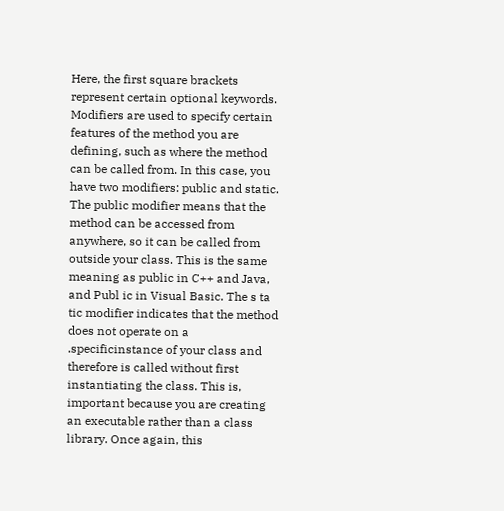Here, the first square brackets represent certain optional keywords. Modifiers are used to specify certain features of the method you are defining, such as where the method can be called from. In this case, you have two modifiers: public and static. The public modifier means that the method can be accessed from anywhere, so it can be called from outside your class. This is the same meaning as public in C++ and Java, and Publ ic in Visual Basic. The s ta tic modifier indicates that the method does not operate on a .specificinstance of your class and therefore is called without first instantiating the class. This is, important because you are creating an executable rather than a class library. Once again, this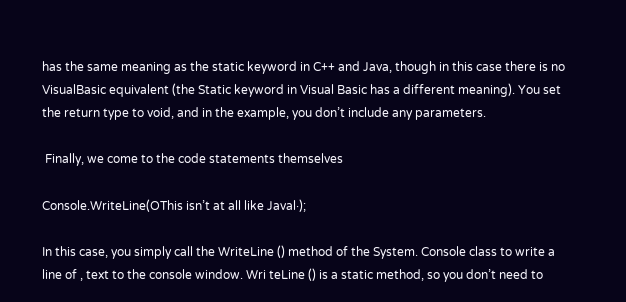has the same meaning as the static keyword in C++ and Java, though in this case there is no VisualBasic equivalent (the Static keyword in Visual Basic has a different meaning). You set the return type to void, and in the example, you don’t include any parameters.

 Finally, we come to the code statements themselves

Console.WriteLine(OThis isn’t at all like Javal·);

In this case, you simply call the WriteLine () method of the System. Console class to write a line of , text to the console window. Wri teLine () is a static method, so you don’t need to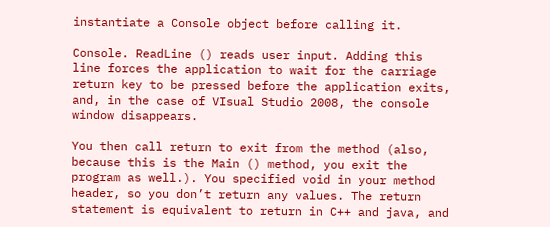instantiate a Console object before calling it.

Console. ReadLine () reads user input. Adding this line forces the application to wait for the carriage return key to be pressed before the application exits, and, in the case of VIsual Studio 2008, the console window disappears.

You then call return to exit from the method (also, because this is the Main () method, you exit the program as well.). You specified void in your method header, so you don’t return any values. The return statement is equivalent to return in C++ and java, and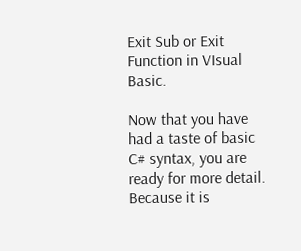Exit Sub or Exit Function in VIsual Basic.

Now that you have had a taste of basic C# syntax, you are ready for more detail. Because it is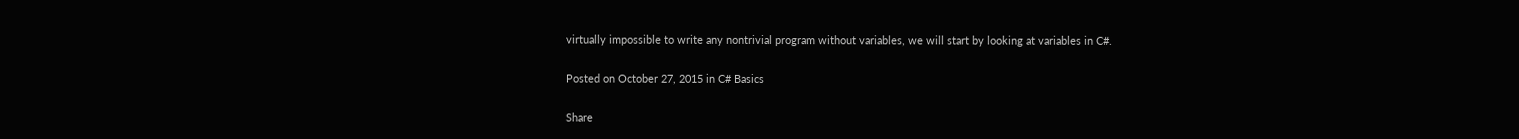virtually impossible to write any nontrivial program without variables, we will start by looking at variables in C#.

Posted on October 27, 2015 in C# Basics

Share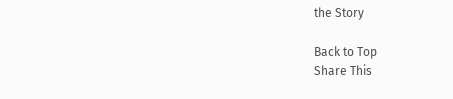the Story

Back to Top
Share This